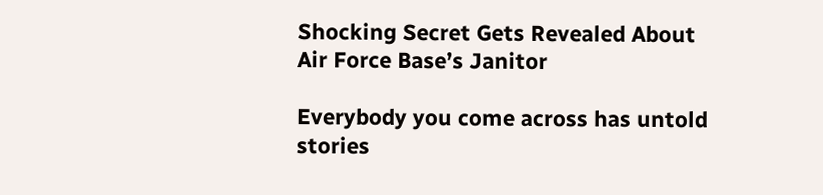Shocking Secret Gets Revealed About Air Force Base’s Janitor

Everybody you come across has untold stories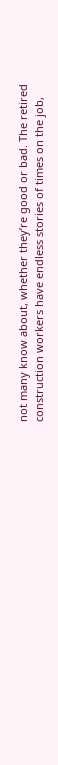not many know about, whether they’re good or bad. The retired construction workers have endless stories of times on the job,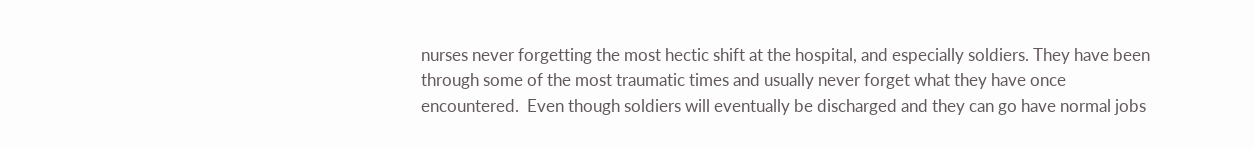nurses never forgetting the most hectic shift at the hospital, and especially soldiers. They have been through some of the most traumatic times and usually never forget what they have once encountered.  Even though soldiers will eventually be discharged and they can go have normal jobs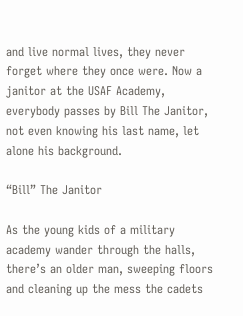and live normal lives, they never forget where they once were. Now a janitor at the USAF Academy, everybody passes by Bill The Janitor, not even knowing his last name, let alone his background.

“Bill” The Janitor

As the young kids of a military academy wander through the halls, there’s an older man, sweeping floors and cleaning up the mess the cadets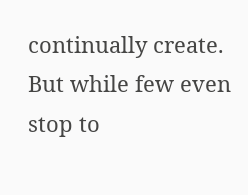continually create. But while few even stop to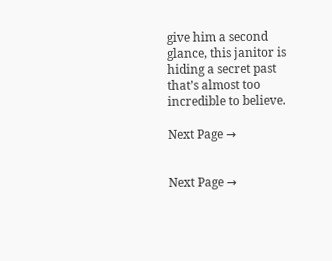give him a second glance, this janitor is hiding a secret past that’s almost too incredible to believe.

Next Page →


Next Page →